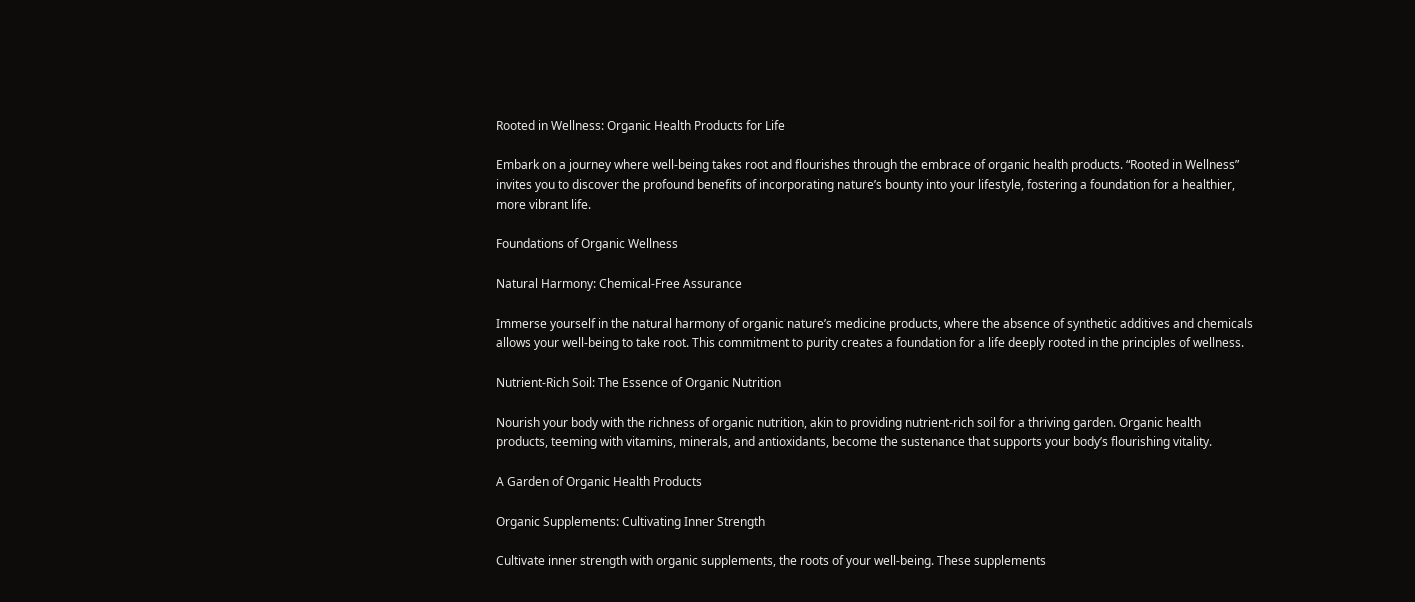Rooted in Wellness: Organic Health Products for Life

Embark on a journey where well-being takes root and flourishes through the embrace of organic health products. “Rooted in Wellness” invites you to discover the profound benefits of incorporating nature’s bounty into your lifestyle, fostering a foundation for a healthier, more vibrant life.

Foundations of Organic Wellness

Natural Harmony: Chemical-Free Assurance

Immerse yourself in the natural harmony of organic nature’s medicine products, where the absence of synthetic additives and chemicals allows your well-being to take root. This commitment to purity creates a foundation for a life deeply rooted in the principles of wellness.

Nutrient-Rich Soil: The Essence of Organic Nutrition

Nourish your body with the richness of organic nutrition, akin to providing nutrient-rich soil for a thriving garden. Organic health products, teeming with vitamins, minerals, and antioxidants, become the sustenance that supports your body’s flourishing vitality.

A Garden of Organic Health Products

Organic Supplements: Cultivating Inner Strength

Cultivate inner strength with organic supplements, the roots of your well-being. These supplements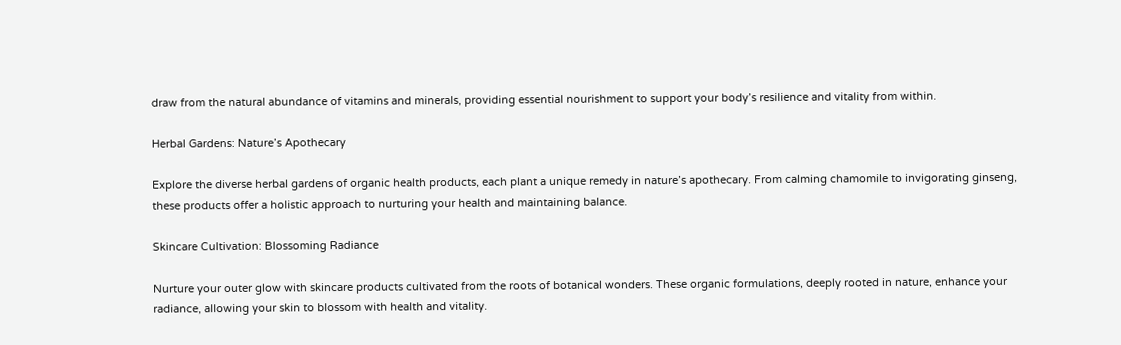draw from the natural abundance of vitamins and minerals, providing essential nourishment to support your body’s resilience and vitality from within.

Herbal Gardens: Nature’s Apothecary

Explore the diverse herbal gardens of organic health products, each plant a unique remedy in nature’s apothecary. From calming chamomile to invigorating ginseng, these products offer a holistic approach to nurturing your health and maintaining balance.

Skincare Cultivation: Blossoming Radiance

Nurture your outer glow with skincare products cultivated from the roots of botanical wonders. These organic formulations, deeply rooted in nature, enhance your radiance, allowing your skin to blossom with health and vitality.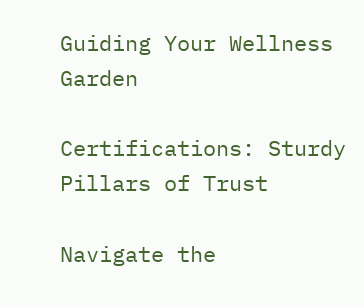Guiding Your Wellness Garden

Certifications: Sturdy Pillars of Trust

Navigate the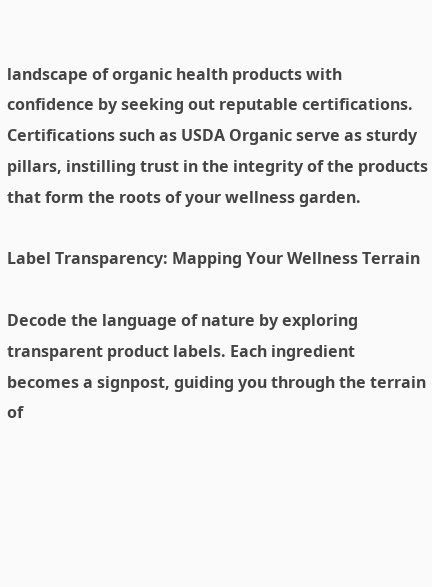landscape of organic health products with confidence by seeking out reputable certifications. Certifications such as USDA Organic serve as sturdy pillars, instilling trust in the integrity of the products that form the roots of your wellness garden.

Label Transparency: Mapping Your Wellness Terrain

Decode the language of nature by exploring transparent product labels. Each ingredient becomes a signpost, guiding you through the terrain of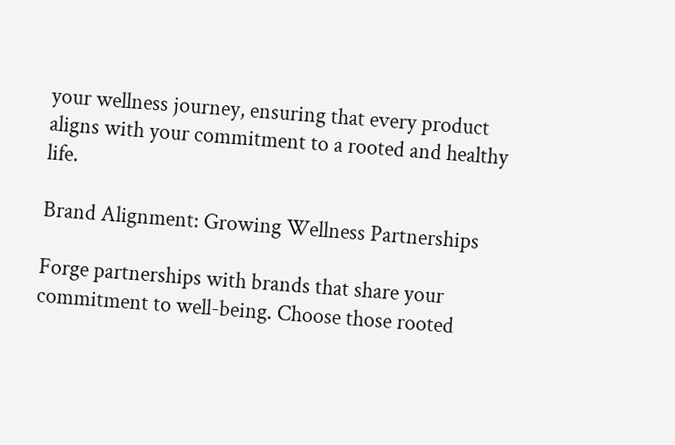your wellness journey, ensuring that every product aligns with your commitment to a rooted and healthy life.

Brand Alignment: Growing Wellness Partnerships

Forge partnerships with brands that share your commitment to well-being. Choose those rooted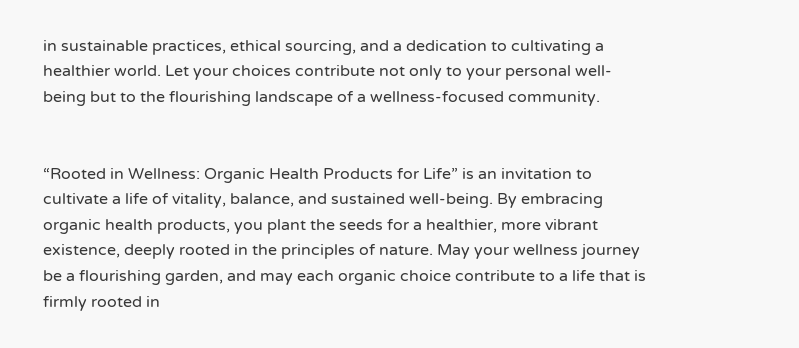in sustainable practices, ethical sourcing, and a dedication to cultivating a healthier world. Let your choices contribute not only to your personal well-being but to the flourishing landscape of a wellness-focused community.


“Rooted in Wellness: Organic Health Products for Life” is an invitation to cultivate a life of vitality, balance, and sustained well-being. By embracing organic health products, you plant the seeds for a healthier, more vibrant existence, deeply rooted in the principles of nature. May your wellness journey be a flourishing garden, and may each organic choice contribute to a life that is firmly rooted in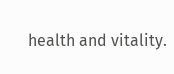health and vitality.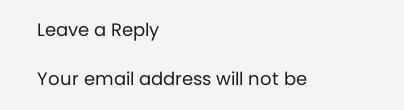Leave a Reply

Your email address will not be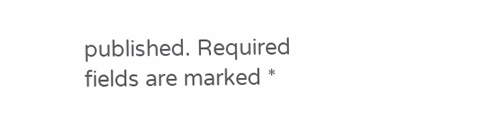published. Required fields are marked *